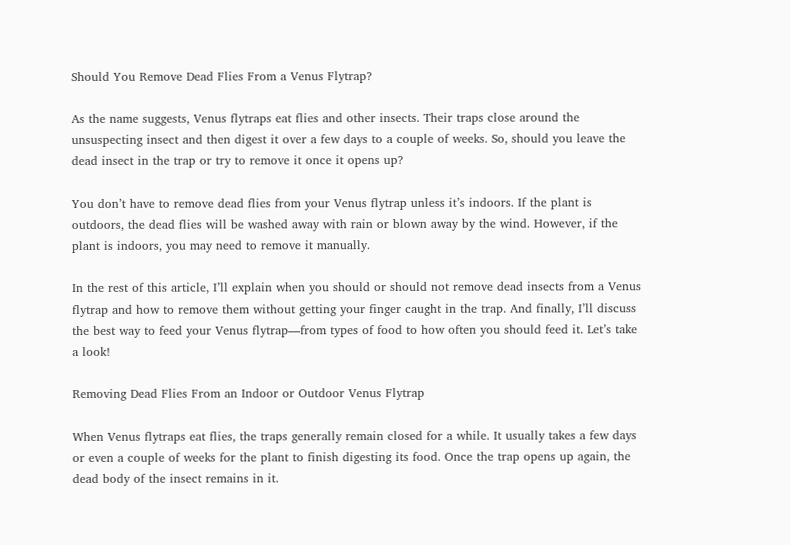Should You Remove Dead Flies From a Venus Flytrap?

As the name suggests, Venus flytraps eat flies and other insects. Their traps close around the unsuspecting insect and then digest it over a few days to a couple of weeks. So, should you leave the dead insect in the trap or try to remove it once it opens up?

You don’t have to remove dead flies from your Venus flytrap unless it’s indoors. If the plant is outdoors, the dead flies will be washed away with rain or blown away by the wind. However, if the plant is indoors, you may need to remove it manually.

In the rest of this article, I’ll explain when you should or should not remove dead insects from a Venus flytrap and how to remove them without getting your finger caught in the trap. And finally, I’ll discuss the best way to feed your Venus flytrap—from types of food to how often you should feed it. Let’s take a look!

Removing Dead Flies From an Indoor or Outdoor Venus Flytrap

When Venus flytraps eat flies, the traps generally remain closed for a while. It usually takes a few days or even a couple of weeks for the plant to finish digesting its food. Once the trap opens up again, the dead body of the insect remains in it.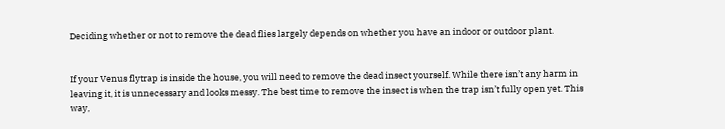Deciding whether or not to remove the dead flies largely depends on whether you have an indoor or outdoor plant.


If your Venus flytrap is inside the house, you will need to remove the dead insect yourself. While there isn’t any harm in leaving it, it is unnecessary and looks messy. The best time to remove the insect is when the trap isn’t fully open yet. This way,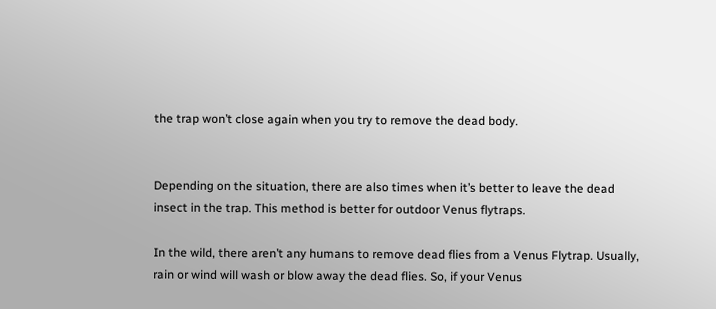the trap won’t close again when you try to remove the dead body.


Depending on the situation, there are also times when it’s better to leave the dead insect in the trap. This method is better for outdoor Venus flytraps.

In the wild, there aren’t any humans to remove dead flies from a Venus Flytrap. Usually, rain or wind will wash or blow away the dead flies. So, if your Venus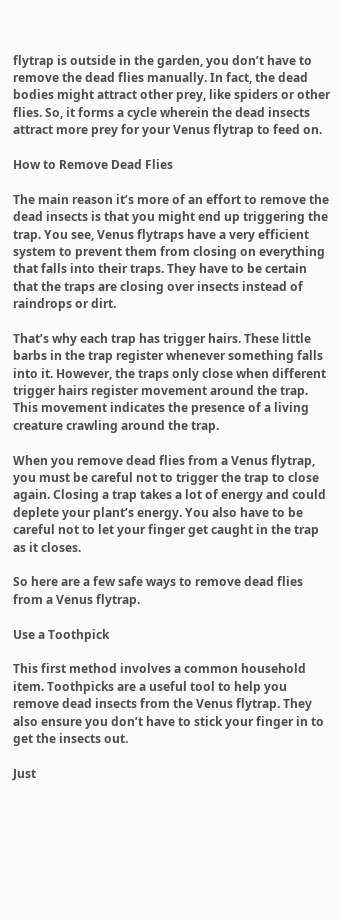flytrap is outside in the garden, you don’t have to remove the dead flies manually. In fact, the dead bodies might attract other prey, like spiders or other flies. So, it forms a cycle wherein the dead insects attract more prey for your Venus flytrap to feed on.

How to Remove Dead Flies

The main reason it’s more of an effort to remove the dead insects is that you might end up triggering the trap. You see, Venus flytraps have a very efficient system to prevent them from closing on everything that falls into their traps. They have to be certain that the traps are closing over insects instead of raindrops or dirt.

That’s why each trap has trigger hairs. These little barbs in the trap register whenever something falls into it. However, the traps only close when different trigger hairs register movement around the trap. This movement indicates the presence of a living creature crawling around the trap.

When you remove dead flies from a Venus flytrap, you must be careful not to trigger the trap to close again. Closing a trap takes a lot of energy and could deplete your plant’s energy. You also have to be careful not to let your finger get caught in the trap as it closes.

So here are a few safe ways to remove dead flies from a Venus flytrap.

Use a Toothpick

This first method involves a common household item. Toothpicks are a useful tool to help you remove dead insects from the Venus flytrap. They also ensure you don’t have to stick your finger in to get the insects out.

Just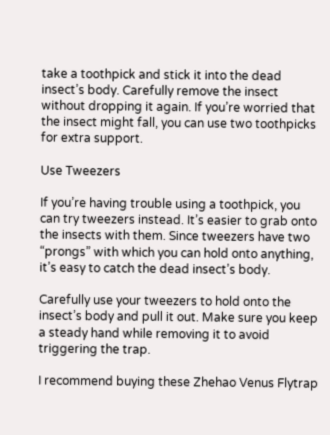take a toothpick and stick it into the dead insect’s body. Carefully remove the insect without dropping it again. If you’re worried that the insect might fall, you can use two toothpicks for extra support.

Use Tweezers

If you’re having trouble using a toothpick, you can try tweezers instead. It’s easier to grab onto the insects with them. Since tweezers have two “prongs” with which you can hold onto anything, it’s easy to catch the dead insect’s body.

Carefully use your tweezers to hold onto the insect’s body and pull it out. Make sure you keep a steady hand while removing it to avoid triggering the trap.

I recommend buying these Zhehao Venus Flytrap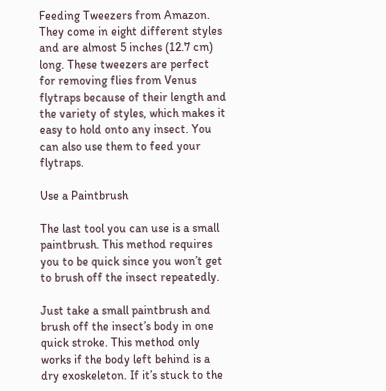Feeding Tweezers from Amazon. They come in eight different styles and are almost 5 inches (12.7 cm) long. These tweezers are perfect for removing flies from Venus flytraps because of their length and the variety of styles, which makes it easy to hold onto any insect. You can also use them to feed your flytraps.

Use a Paintbrush

The last tool you can use is a small paintbrush. This method requires you to be quick since you won’t get to brush off the insect repeatedly.

Just take a small paintbrush and brush off the insect’s body in one quick stroke. This method only works if the body left behind is a dry exoskeleton. If it’s stuck to the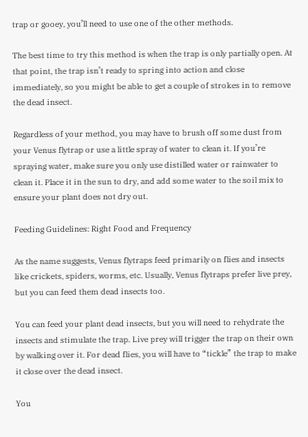trap or gooey, you’ll need to use one of the other methods.

The best time to try this method is when the trap is only partially open. At that point, the trap isn’t ready to spring into action and close immediately, so you might be able to get a couple of strokes in to remove the dead insect.

Regardless of your method, you may have to brush off some dust from your Venus flytrap or use a little spray of water to clean it. If you’re spraying water, make sure you only use distilled water or rainwater to clean it. Place it in the sun to dry, and add some water to the soil mix to ensure your plant does not dry out.

Feeding Guidelines: Right Food and Frequency

As the name suggests, Venus flytraps feed primarily on flies and insects like crickets, spiders, worms, etc. Usually, Venus flytraps prefer live prey, but you can feed them dead insects too.

You can feed your plant dead insects, but you will need to rehydrate the insects and stimulate the trap. Live prey will trigger the trap on their own by walking over it. For dead flies, you will have to “tickle” the trap to make it close over the dead insect.

You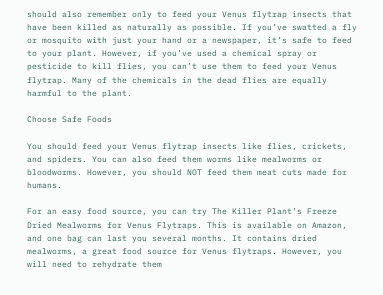should also remember only to feed your Venus flytrap insects that have been killed as naturally as possible. If you’ve swatted a fly or mosquito with just your hand or a newspaper, it’s safe to feed to your plant. However, if you’ve used a chemical spray or pesticide to kill flies, you can’t use them to feed your Venus flytrap. Many of the chemicals in the dead flies are equally harmful to the plant.

Choose Safe Foods

You should feed your Venus flytrap insects like flies, crickets, and spiders. You can also feed them worms like mealworms or bloodworms. However, you should NOT feed them meat cuts made for humans.

For an easy food source, you can try The Killer Plant’s Freeze Dried Mealworms for Venus Flytraps. This is available on Amazon, and one bag can last you several months. It contains dried mealworms, a great food source for Venus flytraps. However, you will need to rehydrate them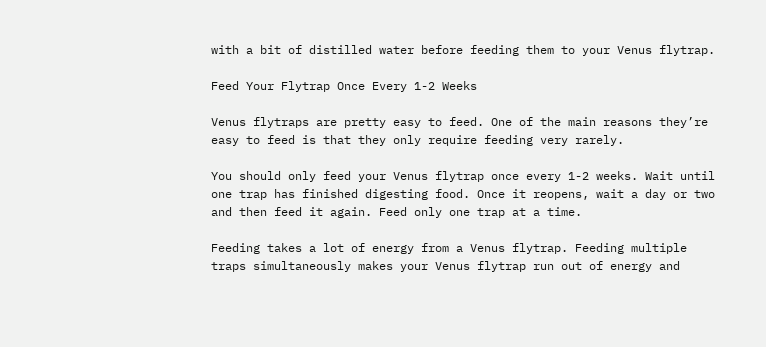with a bit of distilled water before feeding them to your Venus flytrap.

Feed Your Flytrap Once Every 1-2 Weeks

Venus flytraps are pretty easy to feed. One of the main reasons they’re easy to feed is that they only require feeding very rarely.

You should only feed your Venus flytrap once every 1-2 weeks. Wait until one trap has finished digesting food. Once it reopens, wait a day or two and then feed it again. Feed only one trap at a time.

Feeding takes a lot of energy from a Venus flytrap. Feeding multiple traps simultaneously makes your Venus flytrap run out of energy and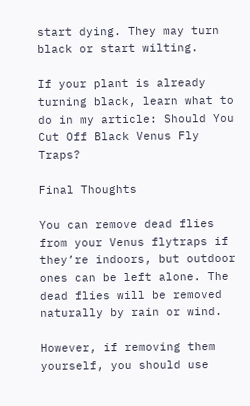start dying. They may turn black or start wilting.

If your plant is already turning black, learn what to do in my article: Should You Cut Off Black Venus Fly Traps?

Final Thoughts

You can remove dead flies from your Venus flytraps if they’re indoors, but outdoor ones can be left alone. The dead flies will be removed naturally by rain or wind.

However, if removing them yourself, you should use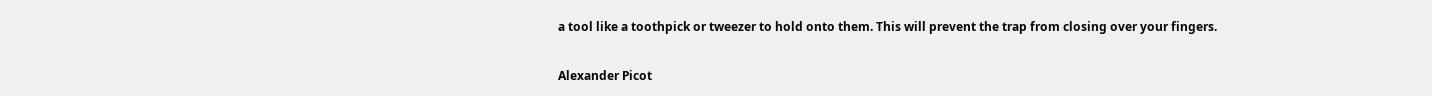a tool like a toothpick or tweezer to hold onto them. This will prevent the trap from closing over your fingers.

Alexander Picot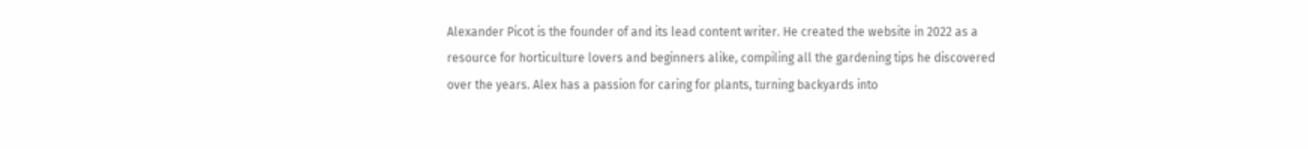Alexander Picot is the founder of and its lead content writer. He created the website in 2022 as a resource for horticulture lovers and beginners alike, compiling all the gardening tips he discovered over the years. Alex has a passion for caring for plants, turning backyards into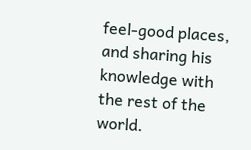feel-good places, and sharing his knowledge with the rest of the world.